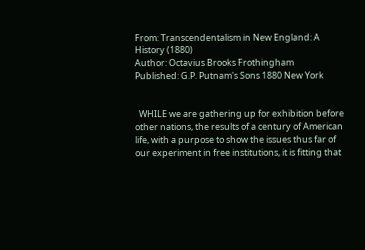From: Transcendentalism in New England: A History (1880)
Author: Octavius Brooks Frothingham
Published: G.P. Putnam's Sons 1880 New York


  WHILE we are gathering up for exhibition before other nations, the results of a century of American life, with a purpose to show the issues thus far of our experiment in free institutions, it is fitting that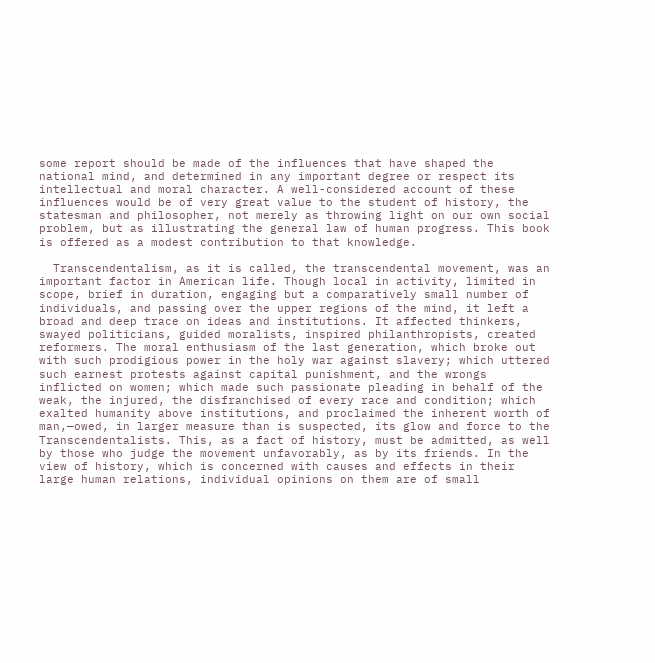some report should be made of the influences that have shaped the national mind, and determined in any important degree or respect its intellectual and moral character. A well-considered account of these influences would be of very great value to the student of history, the statesman and philosopher, not merely as throwing light on our own social problem, but as illustrating the general law of human progress. This book is offered as a modest contribution to that knowledge.

  Transcendentalism, as it is called, the transcendental movement, was an important factor in American life. Though local in activity, limited in scope, brief in duration, engaging but a comparatively small number of individuals, and passing over the upper regions of the mind, it left a broad and deep trace on ideas and institutions. It affected thinkers, swayed politicians, guided moralists, inspired philanthropists, created reformers. The moral enthusiasm of the last generation, which broke out with such prodigious power in the holy war against slavery; which uttered such earnest protests against capital punishment, and the wrongs inflicted on women; which made such passionate pleading in behalf of the weak, the injured, the disfranchised of every race and condition; which exalted humanity above institutions, and proclaimed the inherent worth of man,—owed, in larger measure than is suspected, its glow and force to the Transcendentalists. This, as a fact of history, must be admitted, as well by those who judge the movement unfavorably, as by its friends. In the view of history, which is concerned with causes and effects in their large human relations, individual opinions on them are of small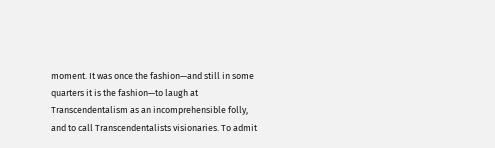moment. It was once the fashion—and still in some quarters it is the fashion—to laugh at Transcendentalism as an incomprehensible folly, and to call Transcendentalists visionaries. To admit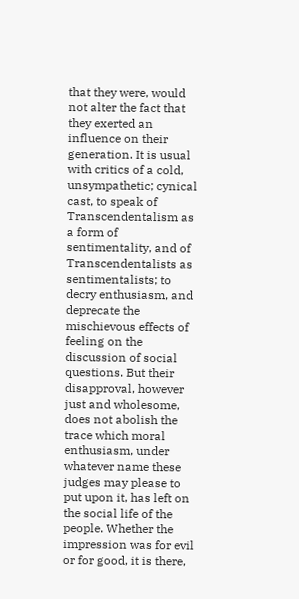that they were, would not alter the fact that they exerted an influence on their generation. It is usual with critics of a cold, unsympathetic; cynical cast, to speak of Transcendentalism as a form of sentimentality, and of Transcendentalists as sentimentalists; to decry enthusiasm, and deprecate the mischievous effects of feeling on the discussion of social questions. But their disapproval, however just and wholesome, does not abolish the trace which moral enthusiasm, under whatever name these judges may please to put upon it, has left on the social life of the people. Whether the impression was for evil or for good, it is there,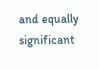and equally significant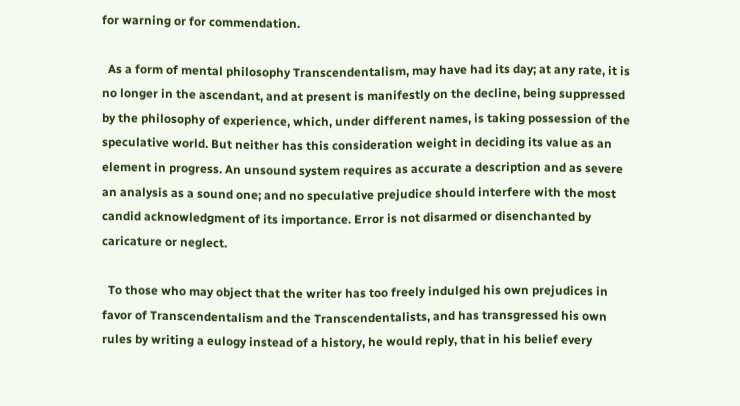for warning or for commendation.

  As a form of mental philosophy Transcendentalism, may have had its day; at any rate, it is no longer in the ascendant, and at present is manifestly on the decline, being suppressed by the philosophy of experience, which, under different names, is taking possession of the speculative world. But neither has this consideration weight in deciding its value as an element in progress. An unsound system requires as accurate a description and as severe an analysis as a sound one; and no speculative prejudice should interfere with the most candid acknowledgment of its importance. Error is not disarmed or disenchanted by caricature or neglect.

  To those who may object that the writer has too freely indulged his own prejudices in favor of Transcendentalism and the Transcendentalists, and has transgressed his own rules by writing a eulogy instead of a history, he would reply, that in his belief every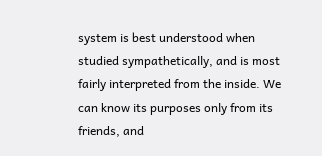system is best understood when studied sympathetically, and is most fairly interpreted from the inside. We can know its purposes only from its friends, and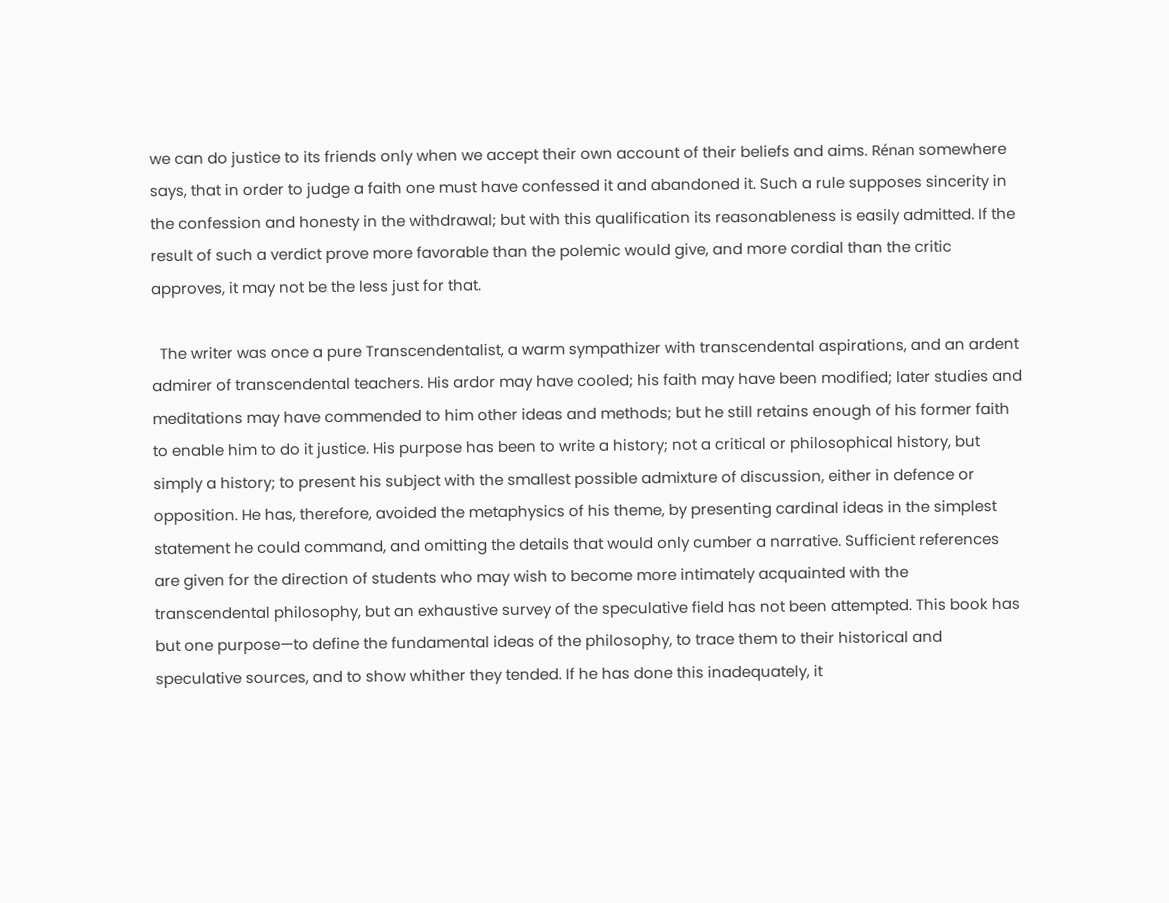we can do justice to its friends only when we accept their own account of their beliefs and aims. Rénan somewhere says, that in order to judge a faith one must have confessed it and abandoned it. Such a rule supposes sincerity in the confession and honesty in the withdrawal; but with this qualification its reasonableness is easily admitted. If the result of such a verdict prove more favorable than the polemic would give, and more cordial than the critic approves, it may not be the less just for that.

  The writer was once a pure Transcendentalist, a warm sympathizer with transcendental aspirations, and an ardent admirer of transcendental teachers. His ardor may have cooled; his faith may have been modified; later studies and meditations may have commended to him other ideas and methods; but he still retains enough of his former faith to enable him to do it justice. His purpose has been to write a history; not a critical or philosophical history, but simply a history; to present his subject with the smallest possible admixture of discussion, either in defence or opposition. He has, therefore, avoided the metaphysics of his theme, by presenting cardinal ideas in the simplest statement he could command, and omitting the details that would only cumber a narrative. Sufficient references are given for the direction of students who may wish to become more intimately acquainted with the transcendental philosophy, but an exhaustive survey of the speculative field has not been attempted. This book has but one purpose—to define the fundamental ideas of the philosophy, to trace them to their historical and speculative sources, and to show whither they tended. If he has done this inadequately, it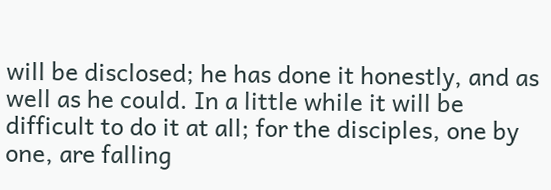will be disclosed; he has done it honestly, and as well as he could. In a little while it will be difficult to do it at all; for the disciples, one by one, are falling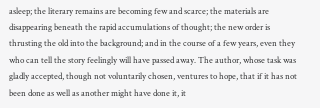asleep; the literary remains are becoming few and scarce; the materials are disappearing beneath the rapid accumulations of thought; the new order is thrusting the old into the background; and in the course of a few years, even they who can tell the story feelingly will have passed away. The author, whose task was gladly accepted, though not voluntarily chosen, ventures to hope, that if it has not been done as well as another might have done it, it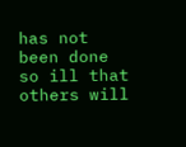has not been done so ill that others will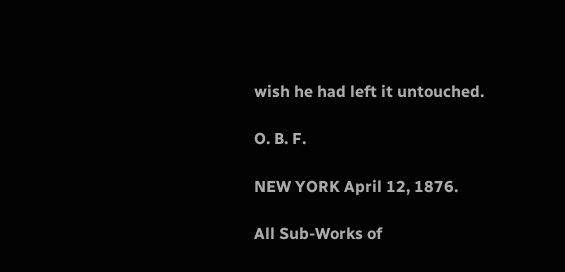wish he had left it untouched.

O. B. F.

NEW YORK April 12, 1876.

All Sub-Works of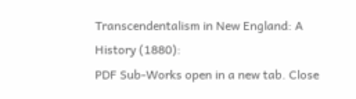Transcendentalism in New England: A History (1880):
PDF Sub-Works open in a new tab. Close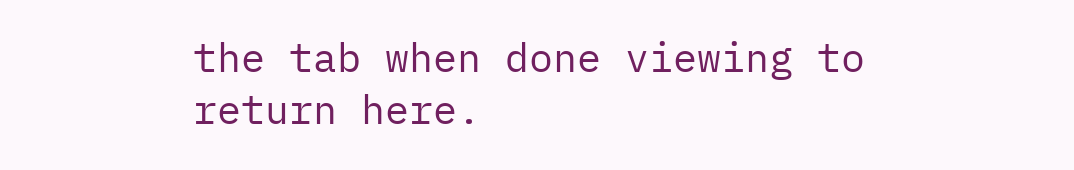the tab when done viewing to return here.